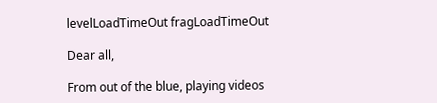levelLoadTimeOut fragLoadTimeOut

Dear all,

From out of the blue, playing videos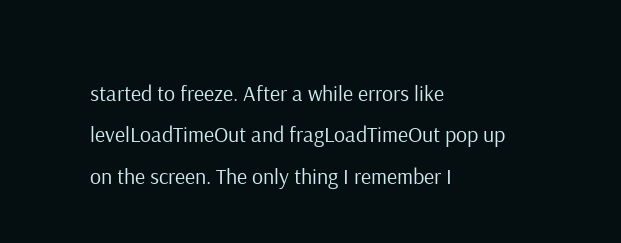started to freeze. After a while errors like levelLoadTimeOut and fragLoadTimeOut pop up on the screen. The only thing I remember I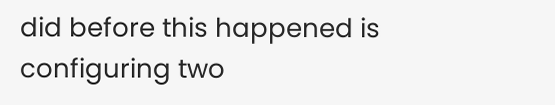did before this happened is configuring two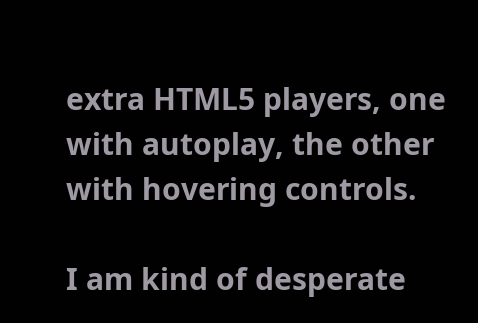extra HTML5 players, one with autoplay, the other with hovering controls.

I am kind of desperate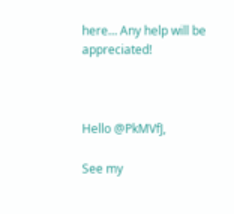here… Any help will be appreciated!



Hello @PkMVfJ,

See my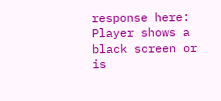response here: Player shows a black screen or is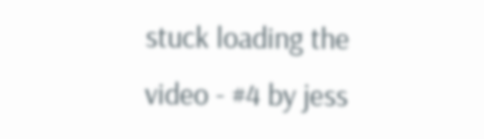stuck loading the video - #4 by jess